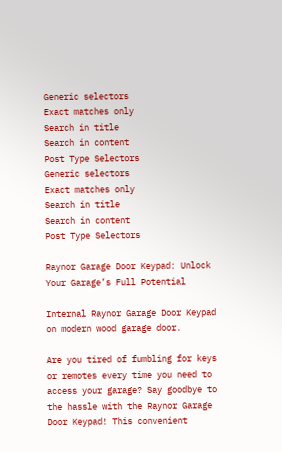Generic selectors
Exact matches only
Search in title
Search in content
Post Type Selectors
Generic selectors
Exact matches only
Search in title
Search in content
Post Type Selectors

Raynor Garage Door Keypad: Unlock Your Garage’s Full Potential

Internal Raynor Garage Door Keypad on modern wood garage door.

Are you tired of fumbling for keys or remotes every time you need to access your garage? Say goodbye to the hassle with the Raynor Garage Door Keypad! This convenient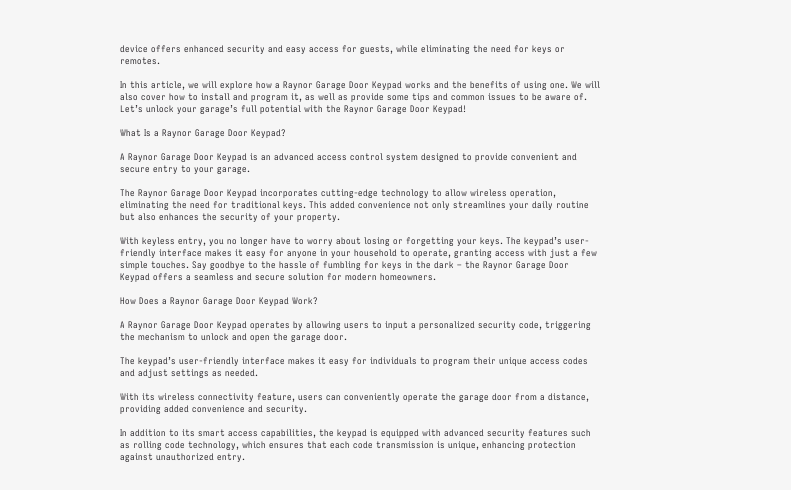device offers enhanced security and easy access for guests, while eliminating the need for keys or remotes.

In this article, we will explore how a Raynor Garage Door Keypad works and the benefits of using one. We will also cover how to install and program it, as well as provide some tips and common issues to be aware of. Let’s unlock your garage’s full potential with the Raynor Garage Door Keypad!

What Is a Raynor Garage Door Keypad?

A Raynor Garage Door Keypad is an advanced access control system designed to provide convenient and secure entry to your garage.

The Raynor Garage Door Keypad incorporates cutting-edge technology to allow wireless operation, eliminating the need for traditional keys. This added convenience not only streamlines your daily routine but also enhances the security of your property.

With keyless entry, you no longer have to worry about losing or forgetting your keys. The keypad’s user-friendly interface makes it easy for anyone in your household to operate, granting access with just a few simple touches. Say goodbye to the hassle of fumbling for keys in the dark – the Raynor Garage Door Keypad offers a seamless and secure solution for modern homeowners.

How Does a Raynor Garage Door Keypad Work?

A Raynor Garage Door Keypad operates by allowing users to input a personalized security code, triggering the mechanism to unlock and open the garage door.

The keypad’s user-friendly interface makes it easy for individuals to program their unique access codes and adjust settings as needed.

With its wireless connectivity feature, users can conveniently operate the garage door from a distance, providing added convenience and security.

In addition to its smart access capabilities, the keypad is equipped with advanced security features such as rolling code technology, which ensures that each code transmission is unique, enhancing protection against unauthorized entry.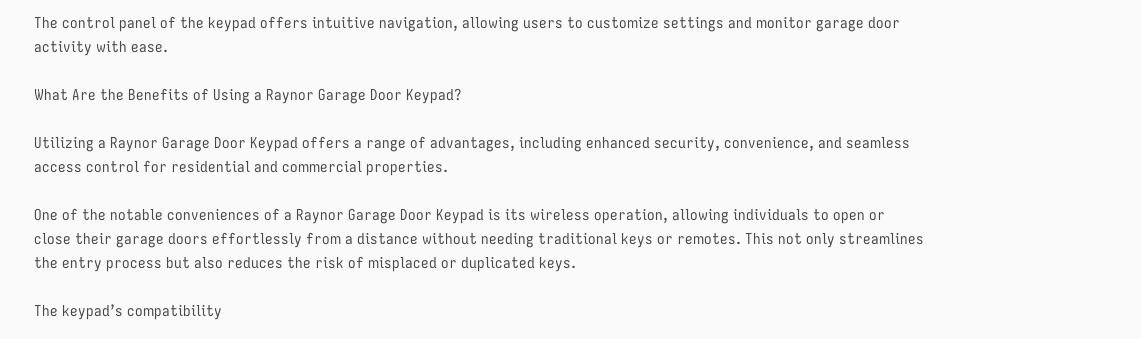The control panel of the keypad offers intuitive navigation, allowing users to customize settings and monitor garage door activity with ease.

What Are the Benefits of Using a Raynor Garage Door Keypad?

Utilizing a Raynor Garage Door Keypad offers a range of advantages, including enhanced security, convenience, and seamless access control for residential and commercial properties.

One of the notable conveniences of a Raynor Garage Door Keypad is its wireless operation, allowing individuals to open or close their garage doors effortlessly from a distance without needing traditional keys or remotes. This not only streamlines the entry process but also reduces the risk of misplaced or duplicated keys.

The keypad’s compatibility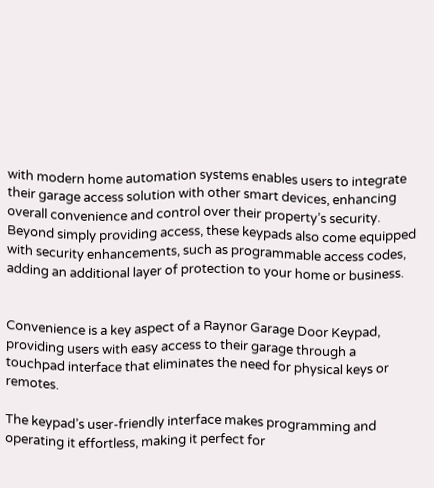with modern home automation systems enables users to integrate their garage access solution with other smart devices, enhancing overall convenience and control over their property’s security. Beyond simply providing access, these keypads also come equipped with security enhancements, such as programmable access codes, adding an additional layer of protection to your home or business.


Convenience is a key aspect of a Raynor Garage Door Keypad, providing users with easy access to their garage through a touchpad interface that eliminates the need for physical keys or remotes.

The keypad’s user-friendly interface makes programming and operating it effortless, making it perfect for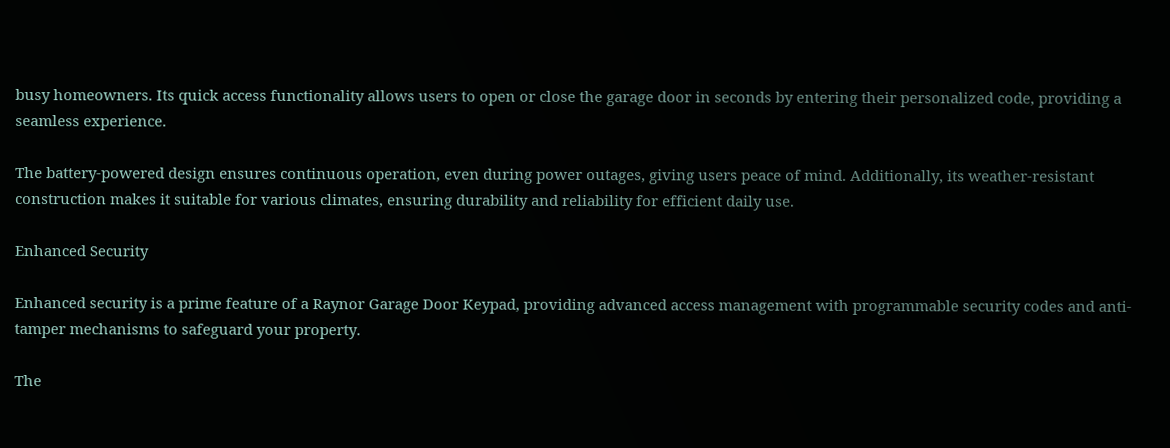busy homeowners. Its quick access functionality allows users to open or close the garage door in seconds by entering their personalized code, providing a seamless experience.

The battery-powered design ensures continuous operation, even during power outages, giving users peace of mind. Additionally, its weather-resistant construction makes it suitable for various climates, ensuring durability and reliability for efficient daily use.

Enhanced Security

Enhanced security is a prime feature of a Raynor Garage Door Keypad, providing advanced access management with programmable security codes and anti-tamper mechanisms to safeguard your property.

The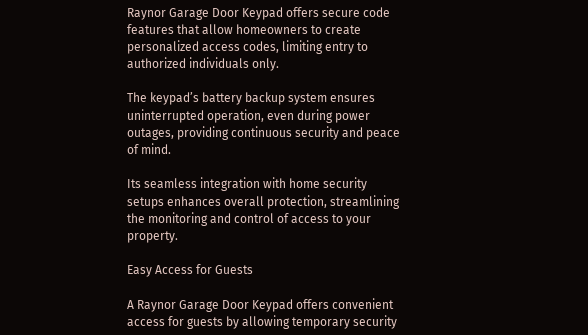Raynor Garage Door Keypad offers secure code features that allow homeowners to create personalized access codes, limiting entry to authorized individuals only.

The keypad’s battery backup system ensures uninterrupted operation, even during power outages, providing continuous security and peace of mind.

Its seamless integration with home security setups enhances overall protection, streamlining the monitoring and control of access to your property.

Easy Access for Guests

A Raynor Garage Door Keypad offers convenient access for guests by allowing temporary security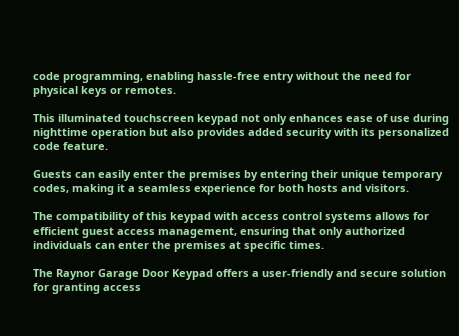code programming, enabling hassle-free entry without the need for physical keys or remotes.

This illuminated touchscreen keypad not only enhances ease of use during nighttime operation but also provides added security with its personalized code feature.

Guests can easily enter the premises by entering their unique temporary codes, making it a seamless experience for both hosts and visitors.

The compatibility of this keypad with access control systems allows for efficient guest access management, ensuring that only authorized individuals can enter the premises at specific times.

The Raynor Garage Door Keypad offers a user-friendly and secure solution for granting access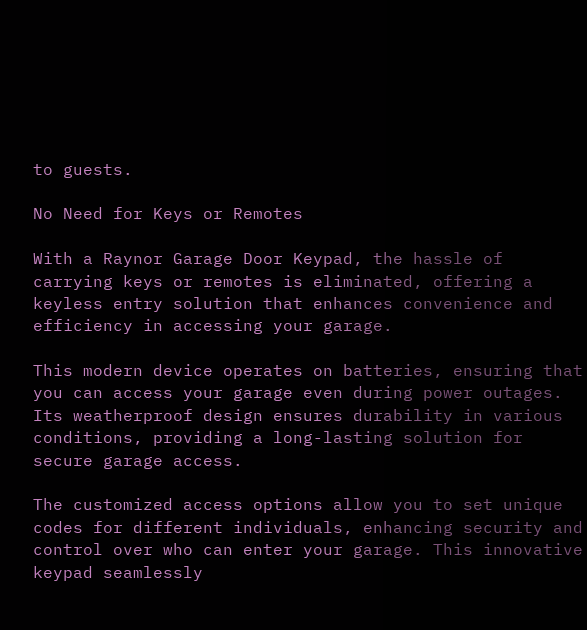to guests.

No Need for Keys or Remotes

With a Raynor Garage Door Keypad, the hassle of carrying keys or remotes is eliminated, offering a keyless entry solution that enhances convenience and efficiency in accessing your garage.

This modern device operates on batteries, ensuring that you can access your garage even during power outages. Its weatherproof design ensures durability in various conditions, providing a long-lasting solution for secure garage access.

The customized access options allow you to set unique codes for different individuals, enhancing security and control over who can enter your garage. This innovative keypad seamlessly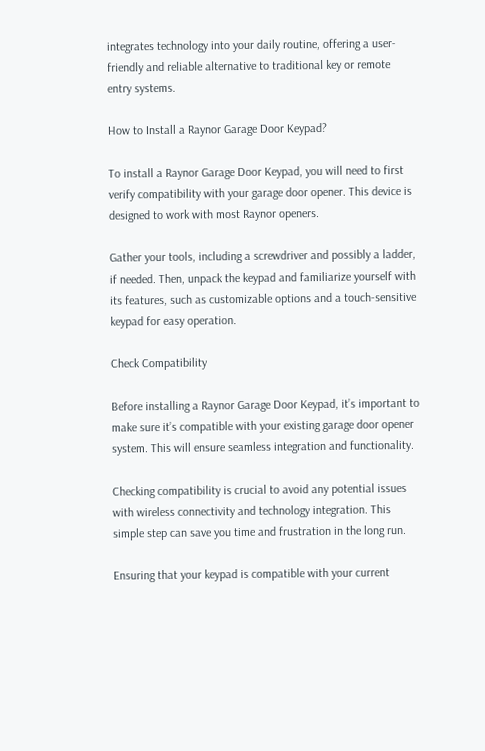integrates technology into your daily routine, offering a user-friendly and reliable alternative to traditional key or remote entry systems.

How to Install a Raynor Garage Door Keypad?

To install a Raynor Garage Door Keypad, you will need to first verify compatibility with your garage door opener. This device is designed to work with most Raynor openers.

Gather your tools, including a screwdriver and possibly a ladder, if needed. Then, unpack the keypad and familiarize yourself with its features, such as customizable options and a touch-sensitive keypad for easy operation.

Check Compatibility

Before installing a Raynor Garage Door Keypad, it’s important to make sure it’s compatible with your existing garage door opener system. This will ensure seamless integration and functionality.

Checking compatibility is crucial to avoid any potential issues with wireless connectivity and technology integration. This simple step can save you time and frustration in the long run.

Ensuring that your keypad is compatible with your current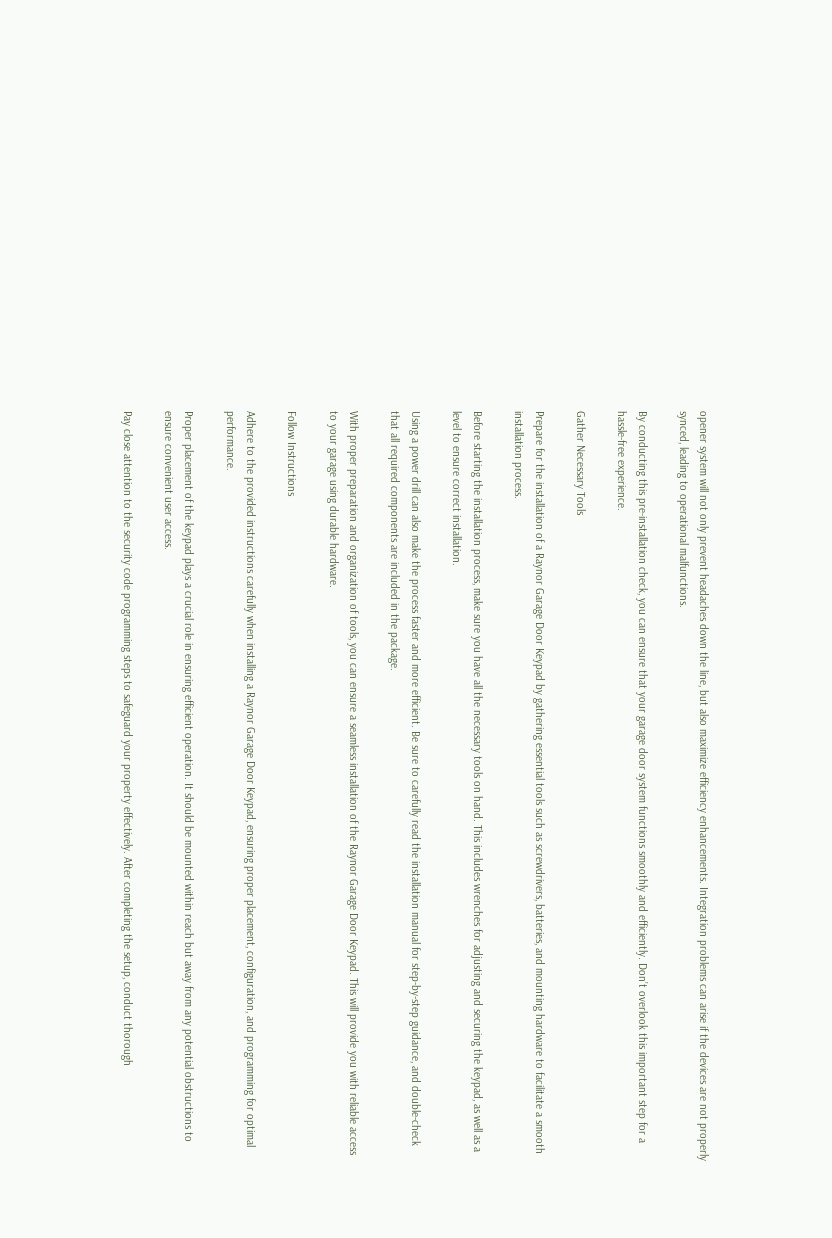opener system will not only prevent headaches down the line, but also maximize efficiency enhancements. Integration problems can arise if the devices are not properly synced, leading to operational malfunctions.

By conducting this pre-installation check, you can ensure that your garage door system functions smoothly and efficiently. Don’t overlook this important step for a hassle-free experience.

Gather Necessary Tools

Prepare for the installation of a Raynor Garage Door Keypad by gathering essential tools such as screwdrivers, batteries, and mounting hardware to facilitate a smooth installation process.

Before starting the installation process, make sure you have all the necessary tools on hand. This includes wrenches for adjusting and securing the keypad, as well as a level to ensure correct installation.

Using a power drill can also make the process faster and more efficient. Be sure to carefully read the installation manual for step-by-step guidance, and double-check that all required components are included in the package.

With proper preparation and organization of tools, you can ensure a seamless installation of the Raynor Garage Door Keypad. This will provide you with reliable access to your garage using durable hardware.

Follow Instructions

Adhere to the provided instructions carefully when installing a Raynor Garage Door Keypad, ensuring proper placement, configuration, and programming for optimal performance.

Proper placement of the keypad plays a crucial role in ensuring efficient operation. It should be mounted within reach but away from any potential obstructions to ensure convenient user access.

Pay close attention to the security code programming steps to safeguard your property effectively. After completing the setup, conduct thorough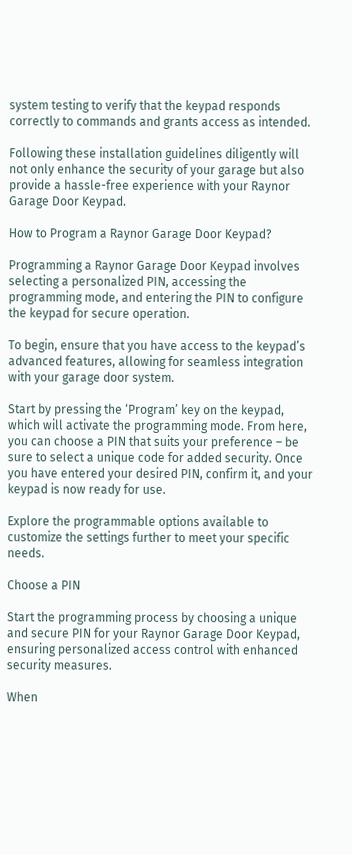system testing to verify that the keypad responds correctly to commands and grants access as intended.

Following these installation guidelines diligently will not only enhance the security of your garage but also provide a hassle-free experience with your Raynor Garage Door Keypad.

How to Program a Raynor Garage Door Keypad?

Programming a Raynor Garage Door Keypad involves selecting a personalized PIN, accessing the programming mode, and entering the PIN to configure the keypad for secure operation.

To begin, ensure that you have access to the keypad’s advanced features, allowing for seamless integration with your garage door system.

Start by pressing the ‘Program’ key on the keypad, which will activate the programming mode. From here, you can choose a PIN that suits your preference – be sure to select a unique code for added security. Once you have entered your desired PIN, confirm it, and your keypad is now ready for use.

Explore the programmable options available to customize the settings further to meet your specific needs.

Choose a PIN

Start the programming process by choosing a unique and secure PIN for your Raynor Garage Door Keypad, ensuring personalized access control with enhanced security measures.

When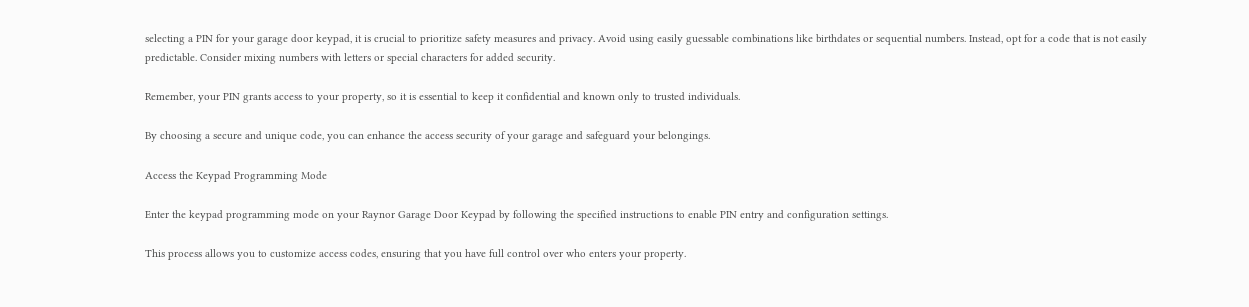selecting a PIN for your garage door keypad, it is crucial to prioritize safety measures and privacy. Avoid using easily guessable combinations like birthdates or sequential numbers. Instead, opt for a code that is not easily predictable. Consider mixing numbers with letters or special characters for added security.

Remember, your PIN grants access to your property, so it is essential to keep it confidential and known only to trusted individuals.

By choosing a secure and unique code, you can enhance the access security of your garage and safeguard your belongings.

Access the Keypad Programming Mode

Enter the keypad programming mode on your Raynor Garage Door Keypad by following the specified instructions to enable PIN entry and configuration settings.

This process allows you to customize access codes, ensuring that you have full control over who enters your property.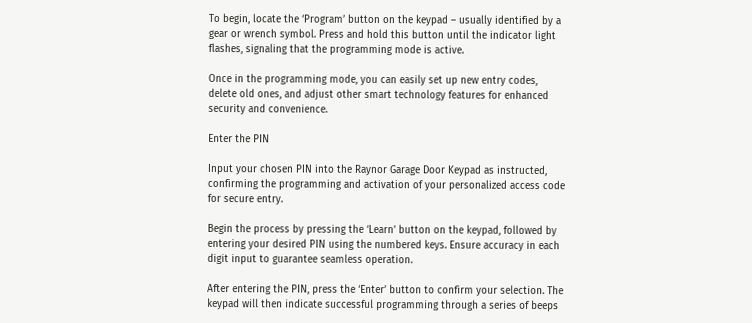To begin, locate the ‘Program’ button on the keypad – usually identified by a gear or wrench symbol. Press and hold this button until the indicator light flashes, signaling that the programming mode is active.

Once in the programming mode, you can easily set up new entry codes, delete old ones, and adjust other smart technology features for enhanced security and convenience.

Enter the PIN

Input your chosen PIN into the Raynor Garage Door Keypad as instructed, confirming the programming and activation of your personalized access code for secure entry.

Begin the process by pressing the ‘Learn’ button on the keypad, followed by entering your desired PIN using the numbered keys. Ensure accuracy in each digit input to guarantee seamless operation.

After entering the PIN, press the ‘Enter’ button to confirm your selection. The keypad will then indicate successful programming through a series of beeps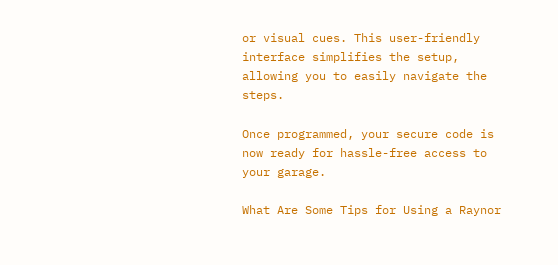or visual cues. This user-friendly interface simplifies the setup, allowing you to easily navigate the steps.

Once programmed, your secure code is now ready for hassle-free access to your garage.

What Are Some Tips for Using a Raynor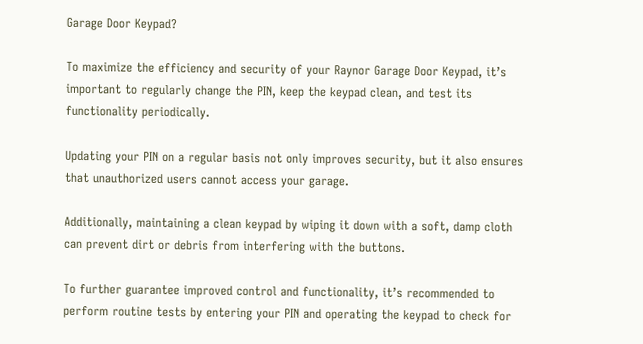Garage Door Keypad?

To maximize the efficiency and security of your Raynor Garage Door Keypad, it’s important to regularly change the PIN, keep the keypad clean, and test its functionality periodically.

Updating your PIN on a regular basis not only improves security, but it also ensures that unauthorized users cannot access your garage.

Additionally, maintaining a clean keypad by wiping it down with a soft, damp cloth can prevent dirt or debris from interfering with the buttons.

To further guarantee improved control and functionality, it’s recommended to perform routine tests by entering your PIN and operating the keypad to check for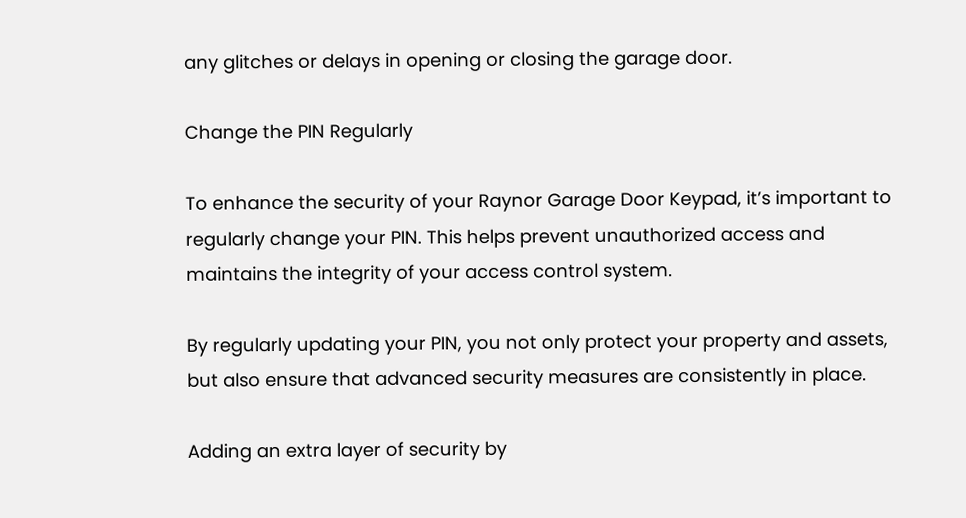any glitches or delays in opening or closing the garage door.

Change the PIN Regularly

To enhance the security of your Raynor Garage Door Keypad, it’s important to regularly change your PIN. This helps prevent unauthorized access and maintains the integrity of your access control system.

By regularly updating your PIN, you not only protect your property and assets, but also ensure that advanced security measures are consistently in place.

Adding an extra layer of security by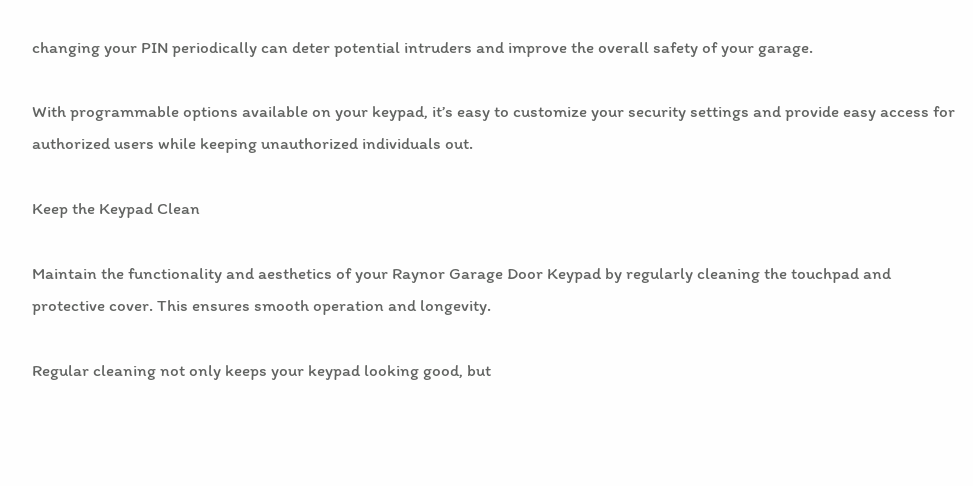changing your PIN periodically can deter potential intruders and improve the overall safety of your garage.

With programmable options available on your keypad, it’s easy to customize your security settings and provide easy access for authorized users while keeping unauthorized individuals out.

Keep the Keypad Clean

Maintain the functionality and aesthetics of your Raynor Garage Door Keypad by regularly cleaning the touchpad and protective cover. This ensures smooth operation and longevity.

Regular cleaning not only keeps your keypad looking good, but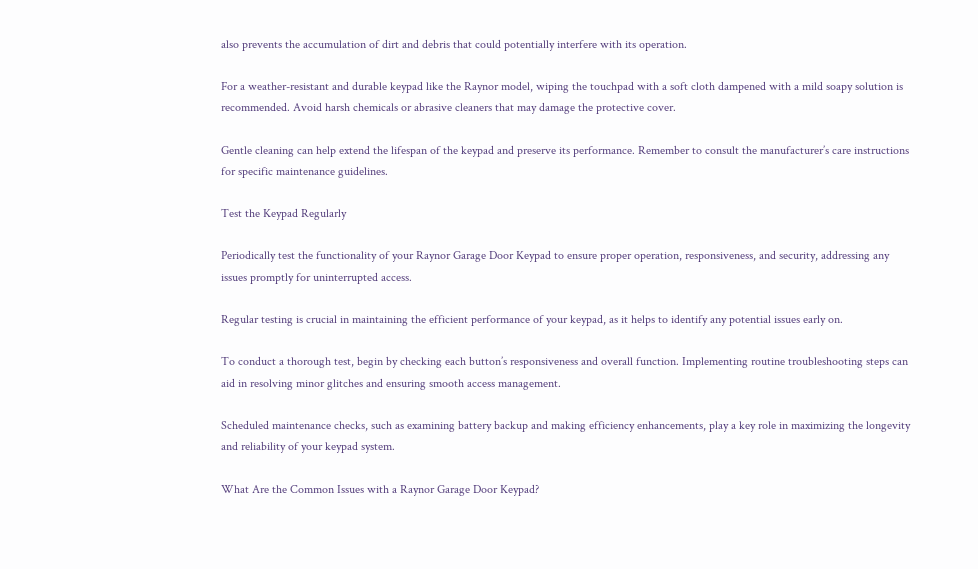also prevents the accumulation of dirt and debris that could potentially interfere with its operation.

For a weather-resistant and durable keypad like the Raynor model, wiping the touchpad with a soft cloth dampened with a mild soapy solution is recommended. Avoid harsh chemicals or abrasive cleaners that may damage the protective cover.

Gentle cleaning can help extend the lifespan of the keypad and preserve its performance. Remember to consult the manufacturer’s care instructions for specific maintenance guidelines.

Test the Keypad Regularly

Periodically test the functionality of your Raynor Garage Door Keypad to ensure proper operation, responsiveness, and security, addressing any issues promptly for uninterrupted access.

Regular testing is crucial in maintaining the efficient performance of your keypad, as it helps to identify any potential issues early on.

To conduct a thorough test, begin by checking each button’s responsiveness and overall function. Implementing routine troubleshooting steps can aid in resolving minor glitches and ensuring smooth access management.

Scheduled maintenance checks, such as examining battery backup and making efficiency enhancements, play a key role in maximizing the longevity and reliability of your keypad system.

What Are the Common Issues with a Raynor Garage Door Keypad?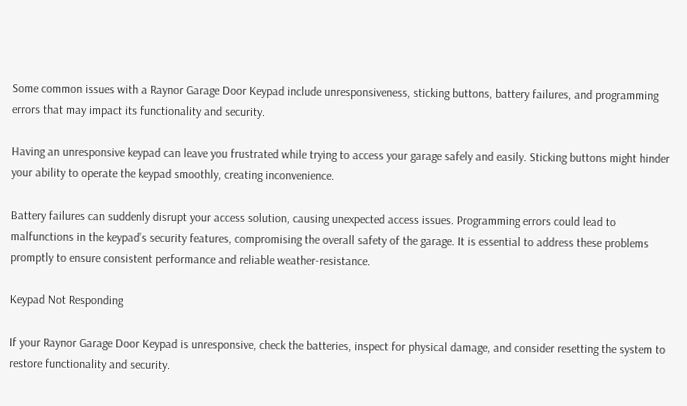Some common issues with a Raynor Garage Door Keypad include unresponsiveness, sticking buttons, battery failures, and programming errors that may impact its functionality and security.

Having an unresponsive keypad can leave you frustrated while trying to access your garage safely and easily. Sticking buttons might hinder your ability to operate the keypad smoothly, creating inconvenience.

Battery failures can suddenly disrupt your access solution, causing unexpected access issues. Programming errors could lead to malfunctions in the keypad’s security features, compromising the overall safety of the garage. It is essential to address these problems promptly to ensure consistent performance and reliable weather-resistance.

Keypad Not Responding

If your Raynor Garage Door Keypad is unresponsive, check the batteries, inspect for physical damage, and consider resetting the system to restore functionality and security.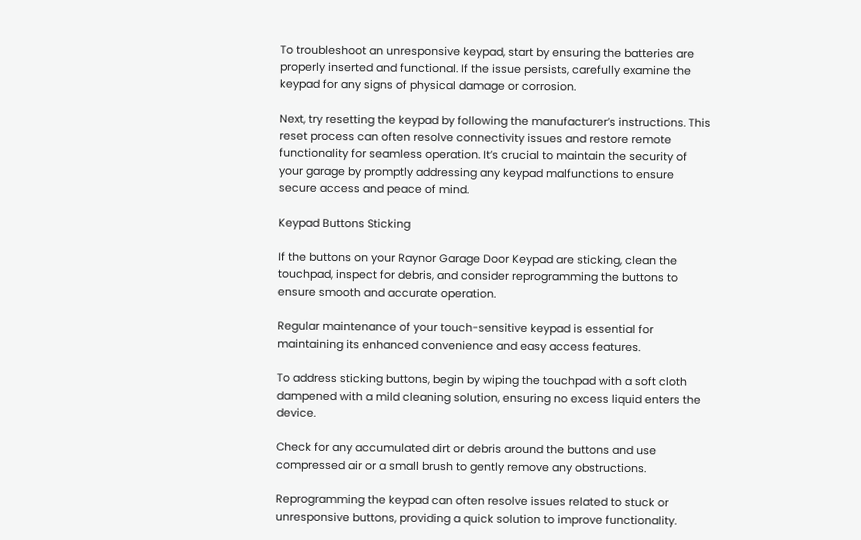To troubleshoot an unresponsive keypad, start by ensuring the batteries are properly inserted and functional. If the issue persists, carefully examine the keypad for any signs of physical damage or corrosion.

Next, try resetting the keypad by following the manufacturer’s instructions. This reset process can often resolve connectivity issues and restore remote functionality for seamless operation. It’s crucial to maintain the security of your garage by promptly addressing any keypad malfunctions to ensure secure access and peace of mind.

Keypad Buttons Sticking

If the buttons on your Raynor Garage Door Keypad are sticking, clean the touchpad, inspect for debris, and consider reprogramming the buttons to ensure smooth and accurate operation.

Regular maintenance of your touch-sensitive keypad is essential for maintaining its enhanced convenience and easy access features.

To address sticking buttons, begin by wiping the touchpad with a soft cloth dampened with a mild cleaning solution, ensuring no excess liquid enters the device.

Check for any accumulated dirt or debris around the buttons and use compressed air or a small brush to gently remove any obstructions.

Reprogramming the keypad can often resolve issues related to stuck or unresponsive buttons, providing a quick solution to improve functionality.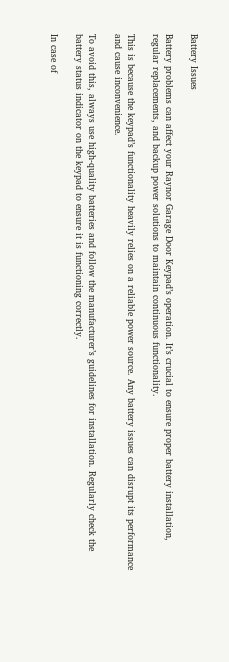Battery Issues

Battery problems can affect your Raynor Garage Door Keypad’s operation. It’s crucial to ensure proper battery installation, regular replacements, and backup power solutions to maintain continuous functionality.

This is because the keypad’s functionality heavily relies on a reliable power source. Any battery issues can disrupt its performance and cause inconvenience.

To avoid this, always use high-quality batteries and follow the manufacturer’s guidelines for installation. Regularly check the battery status indicator on the keypad to ensure it is functioning correctly.

In case of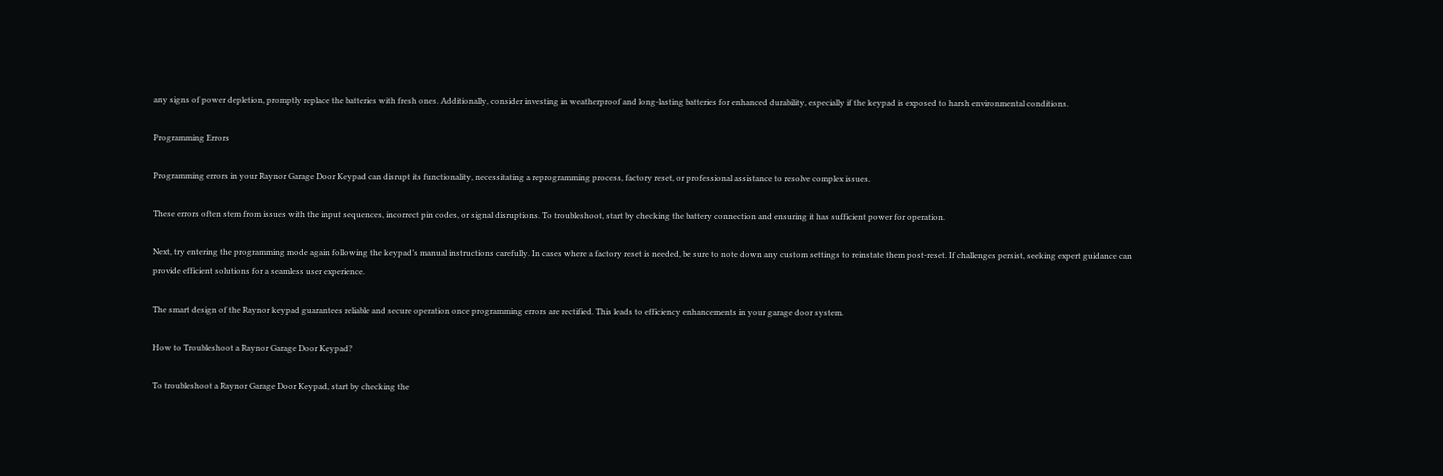any signs of power depletion, promptly replace the batteries with fresh ones. Additionally, consider investing in weatherproof and long-lasting batteries for enhanced durability, especially if the keypad is exposed to harsh environmental conditions.

Programming Errors

Programming errors in your Raynor Garage Door Keypad can disrupt its functionality, necessitating a reprogramming process, factory reset, or professional assistance to resolve complex issues.

These errors often stem from issues with the input sequences, incorrect pin codes, or signal disruptions. To troubleshoot, start by checking the battery connection and ensuring it has sufficient power for operation.

Next, try entering the programming mode again following the keypad’s manual instructions carefully. In cases where a factory reset is needed, be sure to note down any custom settings to reinstate them post-reset. If challenges persist, seeking expert guidance can provide efficient solutions for a seamless user experience.

The smart design of the Raynor keypad guarantees reliable and secure operation once programming errors are rectified. This leads to efficiency enhancements in your garage door system.

How to Troubleshoot a Raynor Garage Door Keypad?

To troubleshoot a Raynor Garage Door Keypad, start by checking the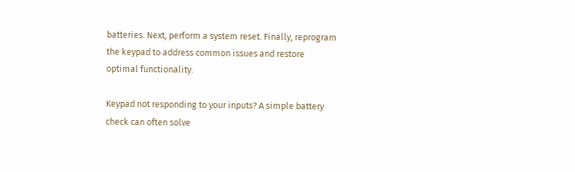batteries. Next, perform a system reset. Finally, reprogram the keypad to address common issues and restore optimal functionality.

Keypad not responding to your inputs? A simple battery check can often solve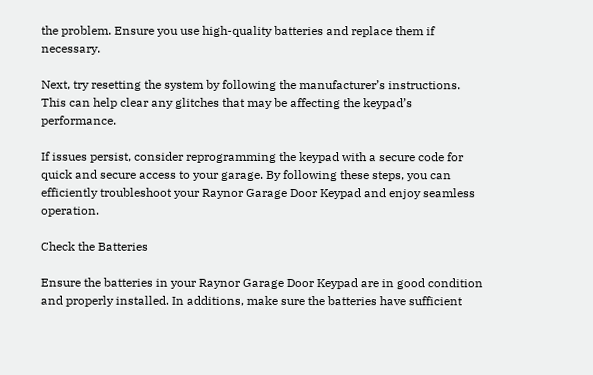the problem. Ensure you use high-quality batteries and replace them if necessary.

Next, try resetting the system by following the manufacturer’s instructions. This can help clear any glitches that may be affecting the keypad’s performance.

If issues persist, consider reprogramming the keypad with a secure code for quick and secure access to your garage. By following these steps, you can efficiently troubleshoot your Raynor Garage Door Keypad and enjoy seamless operation.

Check the Batteries

Ensure the batteries in your Raynor Garage Door Keypad are in good condition and properly installed. In additions, make sure the batteries have sufficient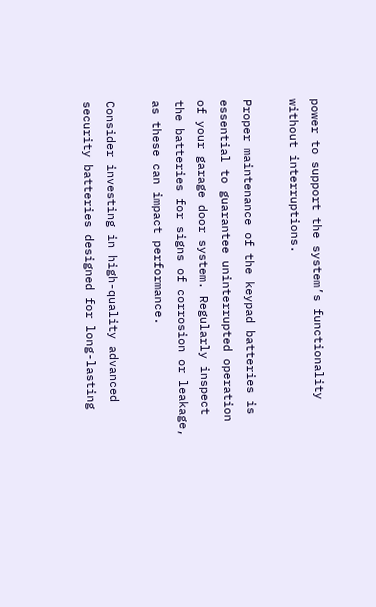power to support the system’s functionality without interruptions.

Proper maintenance of the keypad batteries is essential to guarantee uninterrupted operation of your garage door system. Regularly inspect the batteries for signs of corrosion or leakage, as these can impact performance.

Consider investing in high-quality advanced security batteries designed for long-lasting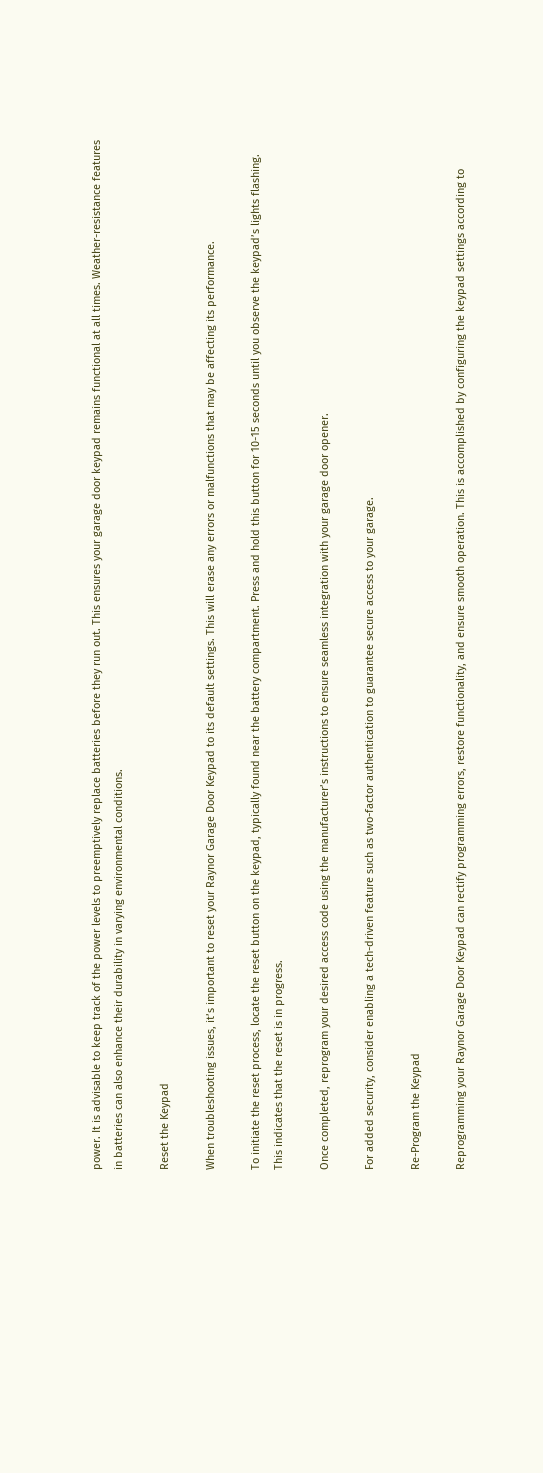power. It is advisable to keep track of the power levels to preemptively replace batteries before they run out. This ensures your garage door keypad remains functional at all times. Weather-resistance features in batteries can also enhance their durability in varying environmental conditions.

Reset the Keypad

When troubleshooting issues, it’s important to reset your Raynor Garage Door Keypad to its default settings. This will erase any errors or malfunctions that may be affecting its performance.

To initiate the reset process, locate the reset button on the keypad, typically found near the battery compartment. Press and hold this button for 10-15 seconds until you observe the keypad’s lights flashing. This indicates that the reset is in progress.

Once completed, reprogram your desired access code using the manufacturer’s instructions to ensure seamless integration with your garage door opener.

For added security, consider enabling a tech-driven feature such as two-factor authentication to guarantee secure access to your garage.

Re-Program the Keypad

Reprogramming your Raynor Garage Door Keypad can rectify programming errors, restore functionality, and ensure smooth operation. This is accomplished by configuring the keypad settings according to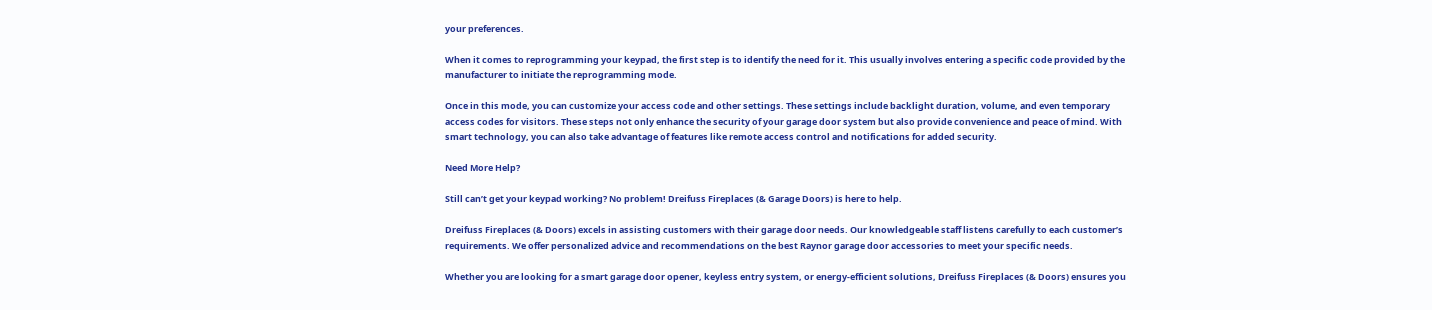your preferences.

When it comes to reprogramming your keypad, the first step is to identify the need for it. This usually involves entering a specific code provided by the manufacturer to initiate the reprogramming mode.

Once in this mode, you can customize your access code and other settings. These settings include backlight duration, volume, and even temporary access codes for visitors. These steps not only enhance the security of your garage door system but also provide convenience and peace of mind. With smart technology, you can also take advantage of features like remote access control and notifications for added security.

Need More Help?

Still can’t get your keypad working? No problem! Dreifuss Fireplaces (& Garage Doors) is here to help.

Dreifuss Fireplaces (& Doors) excels in assisting customers with their garage door needs. Our knowledgeable staff listens carefully to each customer’s requirements. We offer personalized advice and recommendations on the best Raynor garage door accessories to meet your specific needs.

Whether you are looking for a smart garage door opener, keyless entry system, or energy-efficient solutions, Dreifuss Fireplaces (& Doors) ensures you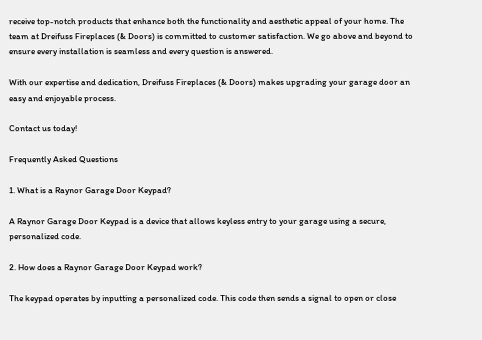receive top-notch products that enhance both the functionality and aesthetic appeal of your home. The team at Dreifuss Fireplaces (& Doors) is committed to customer satisfaction. We go above and beyond to ensure every installation is seamless and every question is answered.

With our expertise and dedication, Dreifuss Fireplaces (& Doors) makes upgrading your garage door an easy and enjoyable process.

Contact us today!

Frequently Asked Questions

1. What is a Raynor Garage Door Keypad?

A Raynor Garage Door Keypad is a device that allows keyless entry to your garage using a secure, personalized code.

2. How does a Raynor Garage Door Keypad work?

The keypad operates by inputting a personalized code. This code then sends a signal to open or close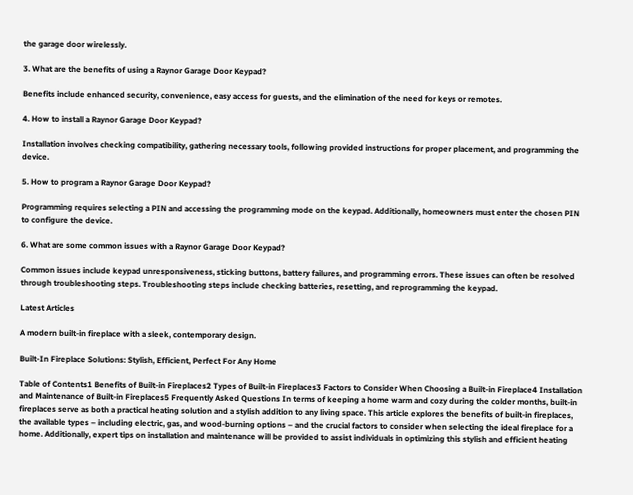the garage door wirelessly.

3. What are the benefits of using a Raynor Garage Door Keypad?

Benefits include enhanced security, convenience, easy access for guests, and the elimination of the need for keys or remotes.

4. How to install a Raynor Garage Door Keypad?

Installation involves checking compatibility, gathering necessary tools, following provided instructions for proper placement, and programming the device.

5. How to program a Raynor Garage Door Keypad?

Programming requires selecting a PIN and accessing the programming mode on the keypad. Additionally, homeowners must enter the chosen PIN to configure the device.

6. What are some common issues with a Raynor Garage Door Keypad?

Common issues include keypad unresponsiveness, sticking buttons, battery failures, and programming errors. These issues can often be resolved through troubleshooting steps. Troubleshooting steps include checking batteries, resetting, and reprogramming the keypad.

Latest Articles

A modern built-in fireplace with a sleek, contemporary design.

Built-In Fireplace Solutions: Stylish, Efficient, Perfect For Any Home

Table of Contents1 Benefits of Built-in Fireplaces2 Types of Built-in Fireplaces3 Factors to Consider When Choosing a Built-in Fireplace4 Installation and Maintenance of Built-in Fireplaces5 Frequently Asked Questions In terms of keeping a home warm and cozy during the colder months, built-in fireplaces serve as both a practical heating solution and a stylish addition to any living space. This article explores the benefits of built-in fireplaces, the available types – including electric, gas, and wood-burning options – and the crucial factors to consider when selecting the ideal fireplace for a home. Additionally, expert tips on installation and maintenance will be provided to assist individuals in optimizing this stylish and efficient heating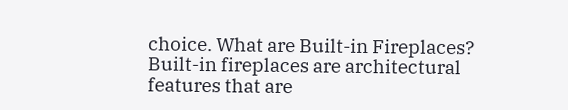choice. What are Built-in Fireplaces? Built-in fireplaces are architectural features that are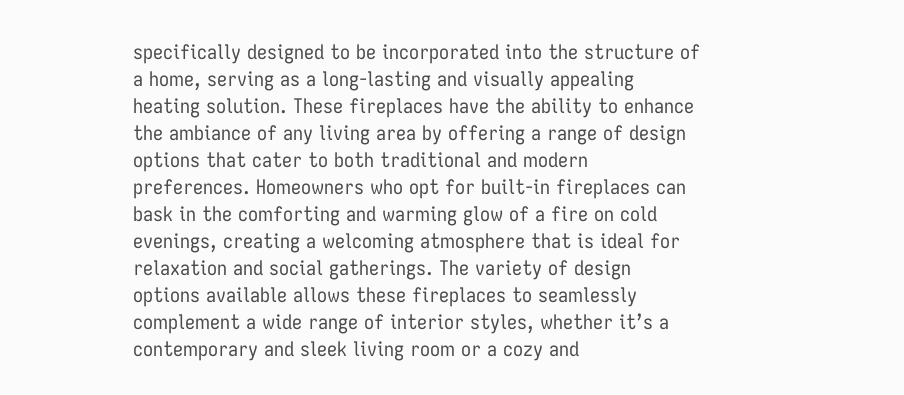specifically designed to be incorporated into the structure of a home, serving as a long-lasting and visually appealing heating solution. These fireplaces have the ability to enhance the ambiance of any living area by offering a range of design options that cater to both traditional and modern preferences. Homeowners who opt for built-in fireplaces can bask in the comforting and warming glow of a fire on cold evenings, creating a welcoming atmosphere that is ideal for relaxation and social gatherings. The variety of design options available allows these fireplaces to seamlessly complement a wide range of interior styles, whether it’s a contemporary and sleek living room or a cozy and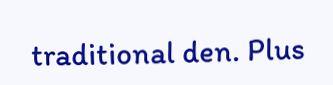traditional den. Plus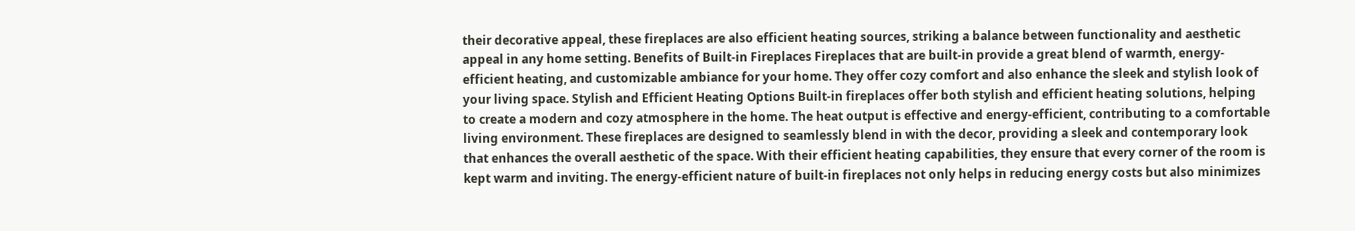their decorative appeal, these fireplaces are also efficient heating sources, striking a balance between functionality and aesthetic appeal in any home setting. Benefits of Built-in Fireplaces Fireplaces that are built-in provide a great blend of warmth, energy-efficient heating, and customizable ambiance for your home. They offer cozy comfort and also enhance the sleek and stylish look of your living space. Stylish and Efficient Heating Options Built-in fireplaces offer both stylish and efficient heating solutions, helping to create a modern and cozy atmosphere in the home. The heat output is effective and energy-efficient, contributing to a comfortable living environment. These fireplaces are designed to seamlessly blend in with the decor, providing a sleek and contemporary look that enhances the overall aesthetic of the space. With their efficient heating capabilities, they ensure that every corner of the room is kept warm and inviting. The energy-efficient nature of built-in fireplaces not only helps in reducing energy costs but also minimizes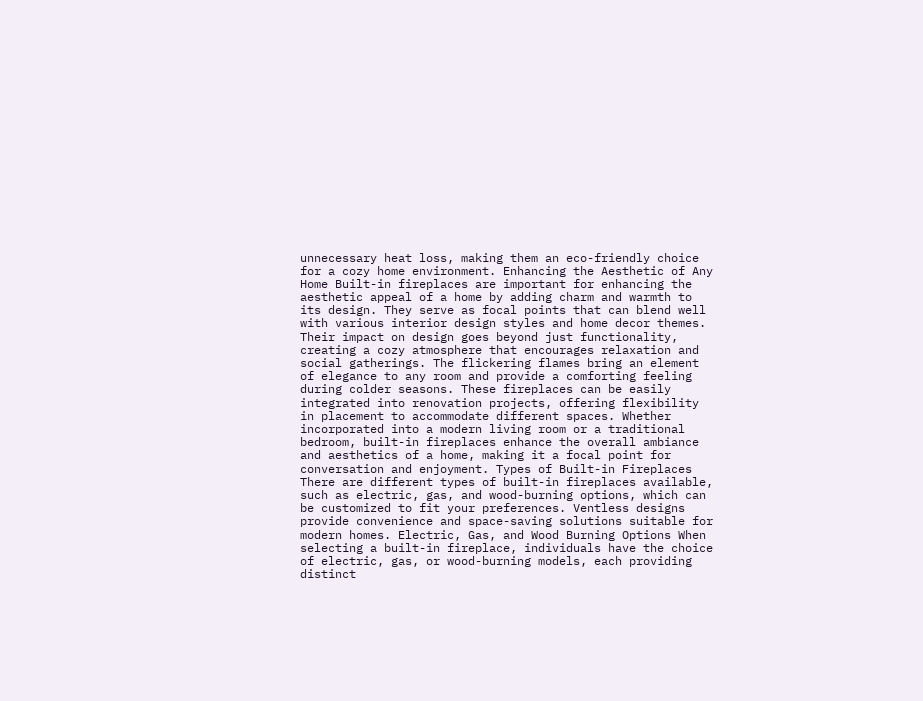unnecessary heat loss, making them an eco-friendly choice for a cozy home environment. Enhancing the Aesthetic of Any Home Built-in fireplaces are important for enhancing the aesthetic appeal of a home by adding charm and warmth to its design. They serve as focal points that can blend well with various interior design styles and home decor themes. Their impact on design goes beyond just functionality, creating a cozy atmosphere that encourages relaxation and social gatherings. The flickering flames bring an element of elegance to any room and provide a comforting feeling during colder seasons. These fireplaces can be easily integrated into renovation projects, offering flexibility in placement to accommodate different spaces. Whether incorporated into a modern living room or a traditional bedroom, built-in fireplaces enhance the overall ambiance and aesthetics of a home, making it a focal point for conversation and enjoyment. Types of Built-in Fireplaces There are different types of built-in fireplaces available, such as electric, gas, and wood-burning options, which can be customized to fit your preferences. Ventless designs provide convenience and space-saving solutions suitable for modern homes. Electric, Gas, and Wood Burning Options When selecting a built-in fireplace, individuals have the choice of electric, gas, or wood-burning models, each providing distinct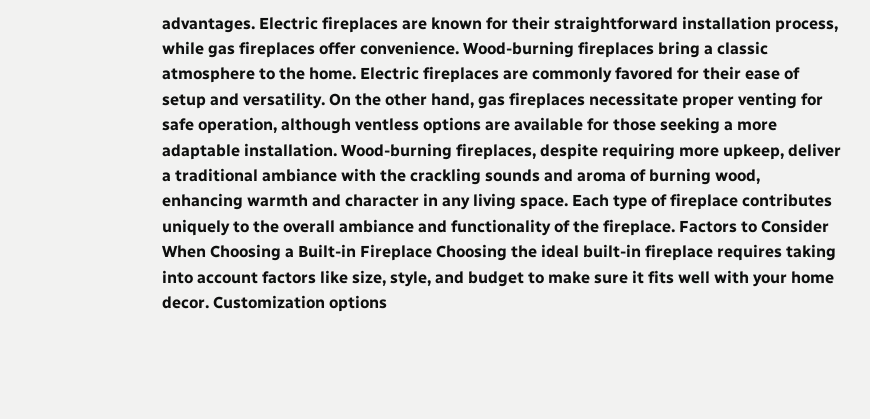advantages. Electric fireplaces are known for their straightforward installation process, while gas fireplaces offer convenience. Wood-burning fireplaces bring a classic atmosphere to the home. Electric fireplaces are commonly favored for their ease of setup and versatility. On the other hand, gas fireplaces necessitate proper venting for safe operation, although ventless options are available for those seeking a more adaptable installation. Wood-burning fireplaces, despite requiring more upkeep, deliver a traditional ambiance with the crackling sounds and aroma of burning wood, enhancing warmth and character in any living space. Each type of fireplace contributes uniquely to the overall ambiance and functionality of the fireplace. Factors to Consider When Choosing a Built-in Fireplace Choosing the ideal built-in fireplace requires taking into account factors like size, style, and budget to make sure it fits well with your home decor. Customization options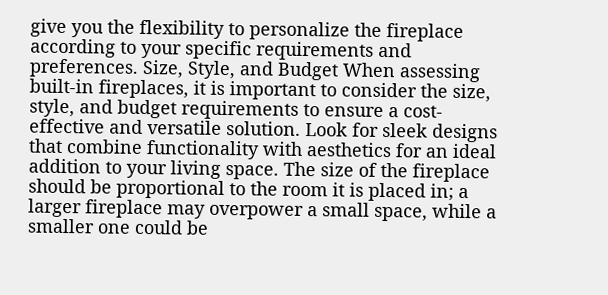give you the flexibility to personalize the fireplace according to your specific requirements and preferences. Size, Style, and Budget When assessing built-in fireplaces, it is important to consider the size, style, and budget requirements to ensure a cost-effective and versatile solution. Look for sleek designs that combine functionality with aesthetics for an ideal addition to your living space. The size of the fireplace should be proportional to the room it is placed in; a larger fireplace may overpower a small space, while a smaller one could be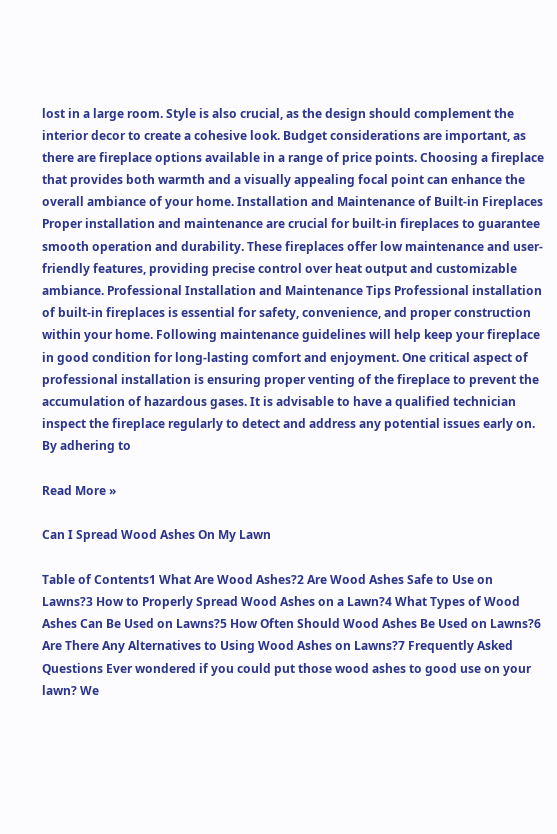lost in a large room. Style is also crucial, as the design should complement the interior decor to create a cohesive look. Budget considerations are important, as there are fireplace options available in a range of price points. Choosing a fireplace that provides both warmth and a visually appealing focal point can enhance the overall ambiance of your home. Installation and Maintenance of Built-in Fireplaces Proper installation and maintenance are crucial for built-in fireplaces to guarantee smooth operation and durability. These fireplaces offer low maintenance and user-friendly features, providing precise control over heat output and customizable ambiance. Professional Installation and Maintenance Tips Professional installation of built-in fireplaces is essential for safety, convenience, and proper construction within your home. Following maintenance guidelines will help keep your fireplace in good condition for long-lasting comfort and enjoyment. One critical aspect of professional installation is ensuring proper venting of the fireplace to prevent the accumulation of hazardous gases. It is advisable to have a qualified technician inspect the fireplace regularly to detect and address any potential issues early on. By adhering to

Read More »

Can I Spread Wood Ashes On My Lawn

Table of Contents1 What Are Wood Ashes?2 Are Wood Ashes Safe to Use on Lawns?3 How to Properly Spread Wood Ashes on a Lawn?4 What Types of Wood Ashes Can Be Used on Lawns?5 How Often Should Wood Ashes Be Used on Lawns?6 Are There Any Alternatives to Using Wood Ashes on Lawns?7 Frequently Asked Questions Ever wondered if you could put those wood ashes to good use on your lawn? We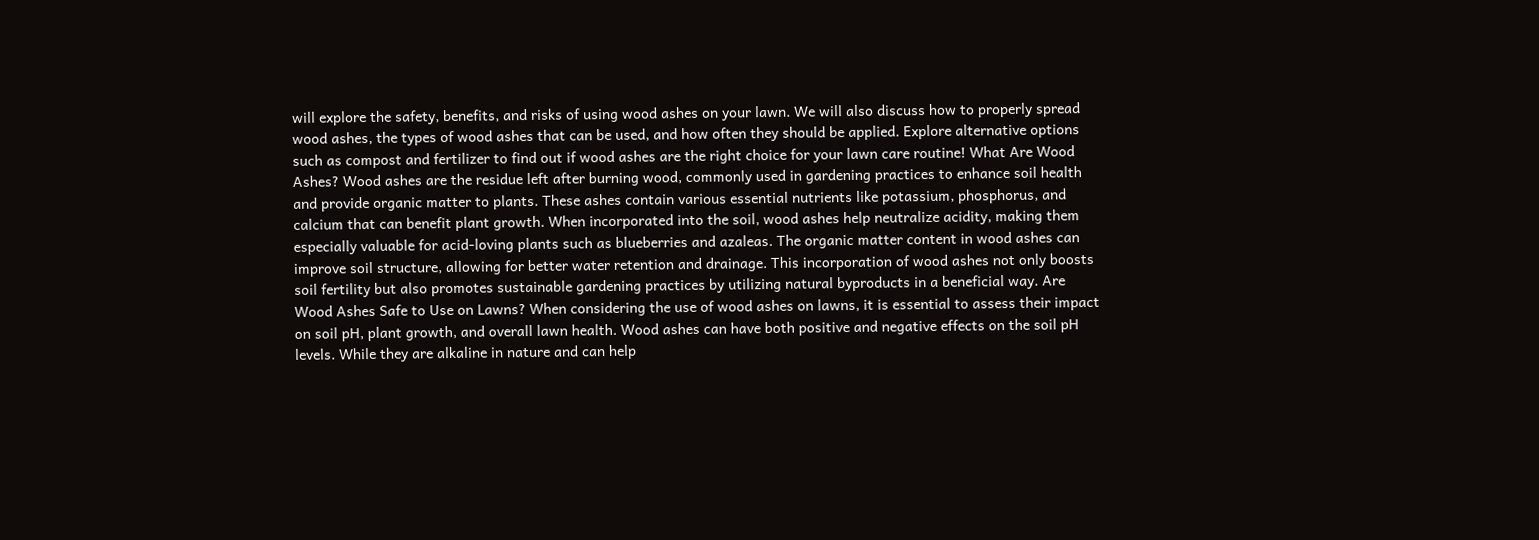will explore the safety, benefits, and risks of using wood ashes on your lawn. We will also discuss how to properly spread wood ashes, the types of wood ashes that can be used, and how often they should be applied. Explore alternative options such as compost and fertilizer to find out if wood ashes are the right choice for your lawn care routine! What Are Wood Ashes? Wood ashes are the residue left after burning wood, commonly used in gardening practices to enhance soil health and provide organic matter to plants. These ashes contain various essential nutrients like potassium, phosphorus, and calcium that can benefit plant growth. When incorporated into the soil, wood ashes help neutralize acidity, making them especially valuable for acid-loving plants such as blueberries and azaleas. The organic matter content in wood ashes can improve soil structure, allowing for better water retention and drainage. This incorporation of wood ashes not only boosts soil fertility but also promotes sustainable gardening practices by utilizing natural byproducts in a beneficial way. Are Wood Ashes Safe to Use on Lawns? When considering the use of wood ashes on lawns, it is essential to assess their impact on soil pH, plant growth, and overall lawn health. Wood ashes can have both positive and negative effects on the soil pH levels. While they are alkaline in nature and can help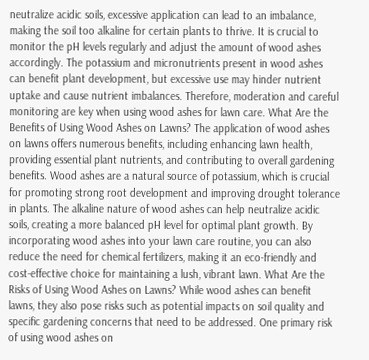neutralize acidic soils, excessive application can lead to an imbalance, making the soil too alkaline for certain plants to thrive. It is crucial to monitor the pH levels regularly and adjust the amount of wood ashes accordingly. The potassium and micronutrients present in wood ashes can benefit plant development, but excessive use may hinder nutrient uptake and cause nutrient imbalances. Therefore, moderation and careful monitoring are key when using wood ashes for lawn care. What Are the Benefits of Using Wood Ashes on Lawns? The application of wood ashes on lawns offers numerous benefits, including enhancing lawn health, providing essential plant nutrients, and contributing to overall gardening benefits. Wood ashes are a natural source of potassium, which is crucial for promoting strong root development and improving drought tolerance in plants. The alkaline nature of wood ashes can help neutralize acidic soils, creating a more balanced pH level for optimal plant growth. By incorporating wood ashes into your lawn care routine, you can also reduce the need for chemical fertilizers, making it an eco-friendly and cost-effective choice for maintaining a lush, vibrant lawn. What Are the Risks of Using Wood Ashes on Lawns? While wood ashes can benefit lawns, they also pose risks such as potential impacts on soil quality and specific gardening concerns that need to be addressed. One primary risk of using wood ashes on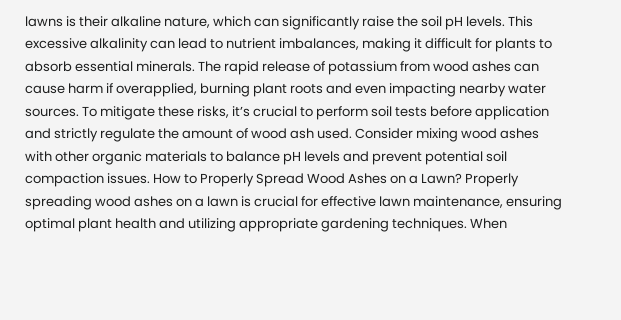lawns is their alkaline nature, which can significantly raise the soil pH levels. This excessive alkalinity can lead to nutrient imbalances, making it difficult for plants to absorb essential minerals. The rapid release of potassium from wood ashes can cause harm if overapplied, burning plant roots and even impacting nearby water sources. To mitigate these risks, it’s crucial to perform soil tests before application and strictly regulate the amount of wood ash used. Consider mixing wood ashes with other organic materials to balance pH levels and prevent potential soil compaction issues. How to Properly Spread Wood Ashes on a Lawn? Properly spreading wood ashes on a lawn is crucial for effective lawn maintenance, ensuring optimal plant health and utilizing appropriate gardening techniques. When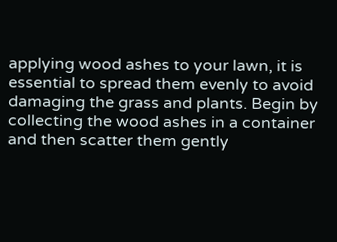applying wood ashes to your lawn, it is essential to spread them evenly to avoid damaging the grass and plants. Begin by collecting the wood ashes in a container and then scatter them gently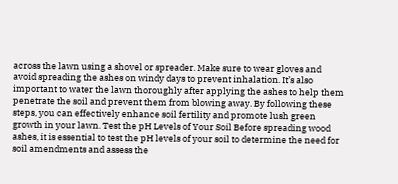across the lawn using a shovel or spreader. Make sure to wear gloves and avoid spreading the ashes on windy days to prevent inhalation. It’s also important to water the lawn thoroughly after applying the ashes to help them penetrate the soil and prevent them from blowing away. By following these steps, you can effectively enhance soil fertility and promote lush green growth in your lawn. Test the pH Levels of Your Soil Before spreading wood ashes, it is essential to test the pH levels of your soil to determine the need for soil amendments and assess the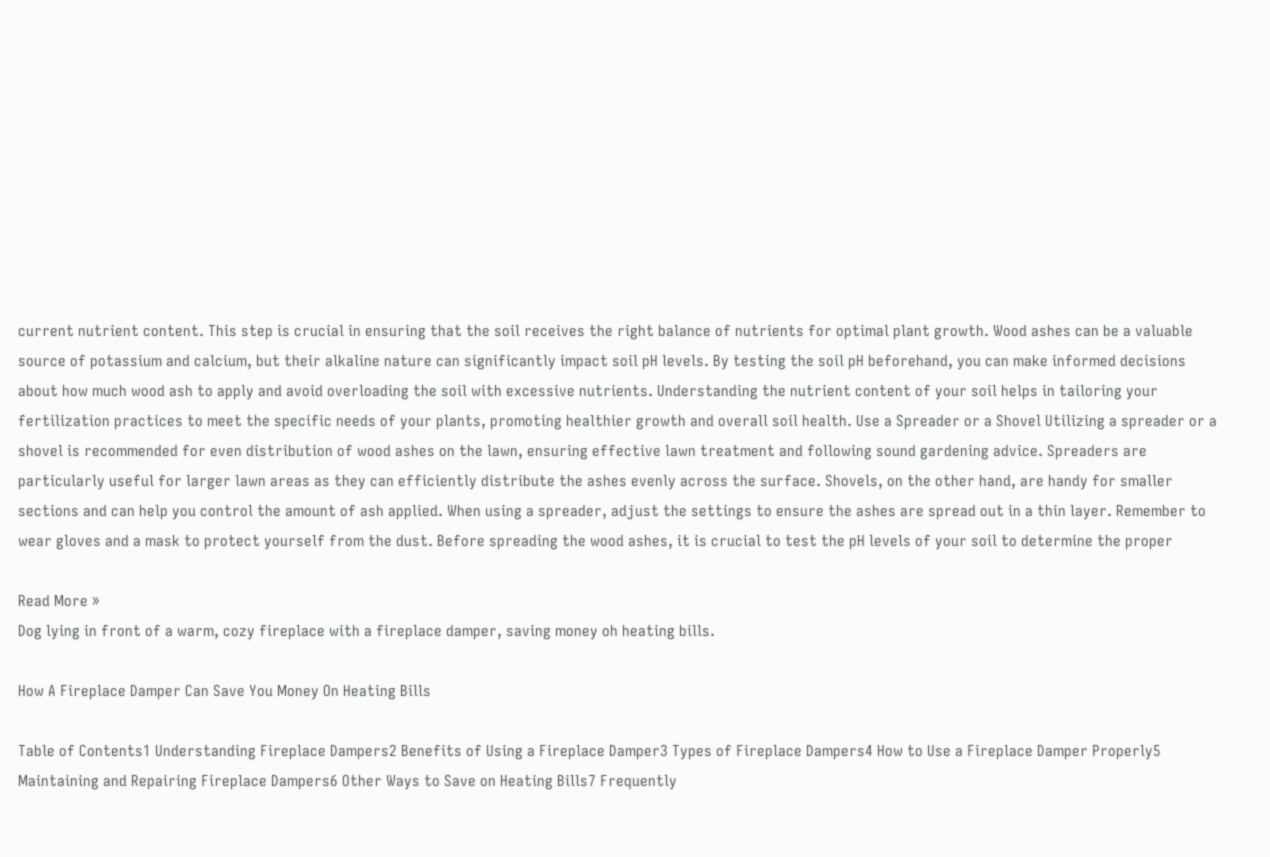current nutrient content. This step is crucial in ensuring that the soil receives the right balance of nutrients for optimal plant growth. Wood ashes can be a valuable source of potassium and calcium, but their alkaline nature can significantly impact soil pH levels. By testing the soil pH beforehand, you can make informed decisions about how much wood ash to apply and avoid overloading the soil with excessive nutrients. Understanding the nutrient content of your soil helps in tailoring your fertilization practices to meet the specific needs of your plants, promoting healthier growth and overall soil health. Use a Spreader or a Shovel Utilizing a spreader or a shovel is recommended for even distribution of wood ashes on the lawn, ensuring effective lawn treatment and following sound gardening advice. Spreaders are particularly useful for larger lawn areas as they can efficiently distribute the ashes evenly across the surface. Shovels, on the other hand, are handy for smaller sections and can help you control the amount of ash applied. When using a spreader, adjust the settings to ensure the ashes are spread out in a thin layer. Remember to wear gloves and a mask to protect yourself from the dust. Before spreading the wood ashes, it is crucial to test the pH levels of your soil to determine the proper

Read More »
Dog lying in front of a warm, cozy fireplace with a fireplace damper, saving money oh heating bills.

How A Fireplace Damper Can Save You Money On Heating Bills

Table of Contents1 Understanding Fireplace Dampers2 Benefits of Using a Fireplace Damper3 Types of Fireplace Dampers4 How to Use a Fireplace Damper Properly5 Maintaining and Repairing Fireplace Dampers6 Other Ways to Save on Heating Bills7 Frequently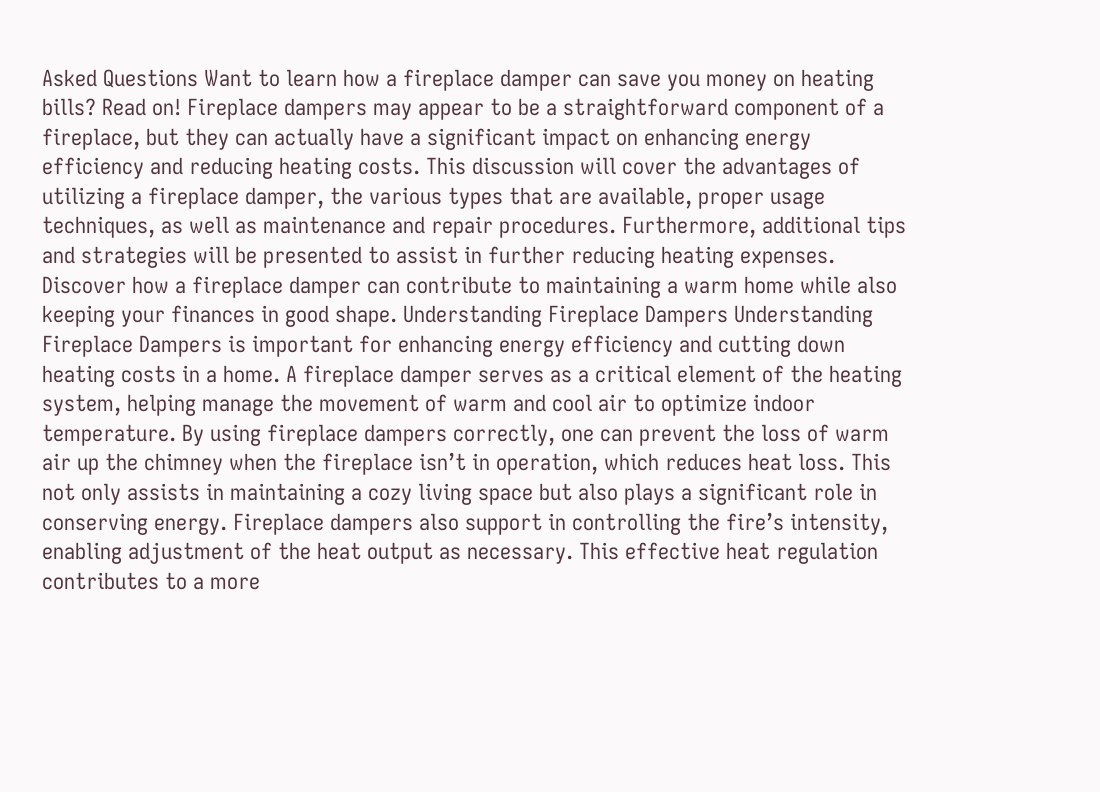Asked Questions Want to learn how a fireplace damper can save you money on heating bills? Read on! Fireplace dampers may appear to be a straightforward component of a fireplace, but they can actually have a significant impact on enhancing energy efficiency and reducing heating costs. This discussion will cover the advantages of utilizing a fireplace damper, the various types that are available, proper usage techniques, as well as maintenance and repair procedures. Furthermore, additional tips and strategies will be presented to assist in further reducing heating expenses. Discover how a fireplace damper can contribute to maintaining a warm home while also keeping your finances in good shape. Understanding Fireplace Dampers Understanding Fireplace Dampers is important for enhancing energy efficiency and cutting down heating costs in a home. A fireplace damper serves as a critical element of the heating system, helping manage the movement of warm and cool air to optimize indoor temperature. By using fireplace dampers correctly, one can prevent the loss of warm air up the chimney when the fireplace isn’t in operation, which reduces heat loss. This not only assists in maintaining a cozy living space but also plays a significant role in conserving energy. Fireplace dampers also support in controlling the fire’s intensity, enabling adjustment of the heat output as necessary. This effective heat regulation contributes to a more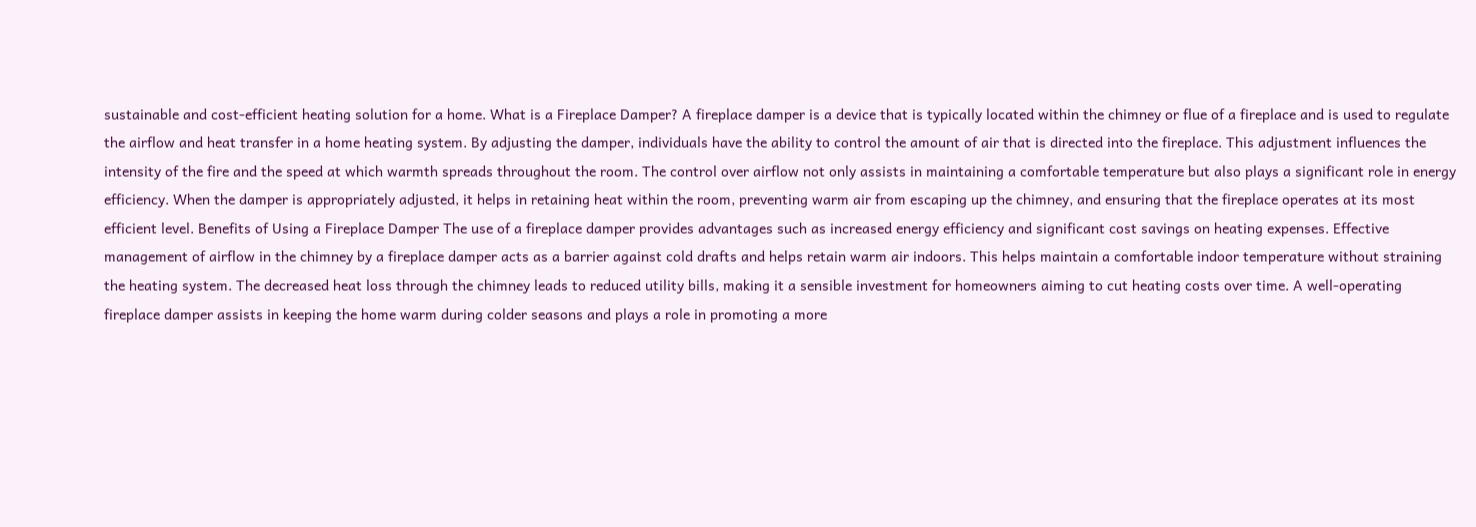sustainable and cost-efficient heating solution for a home. What is a Fireplace Damper? A fireplace damper is a device that is typically located within the chimney or flue of a fireplace and is used to regulate the airflow and heat transfer in a home heating system. By adjusting the damper, individuals have the ability to control the amount of air that is directed into the fireplace. This adjustment influences the intensity of the fire and the speed at which warmth spreads throughout the room. The control over airflow not only assists in maintaining a comfortable temperature but also plays a significant role in energy efficiency. When the damper is appropriately adjusted, it helps in retaining heat within the room, preventing warm air from escaping up the chimney, and ensuring that the fireplace operates at its most efficient level. Benefits of Using a Fireplace Damper The use of a fireplace damper provides advantages such as increased energy efficiency and significant cost savings on heating expenses. Effective management of airflow in the chimney by a fireplace damper acts as a barrier against cold drafts and helps retain warm air indoors. This helps maintain a comfortable indoor temperature without straining the heating system. The decreased heat loss through the chimney leads to reduced utility bills, making it a sensible investment for homeowners aiming to cut heating costs over time. A well-operating fireplace damper assists in keeping the home warm during colder seasons and plays a role in promoting a more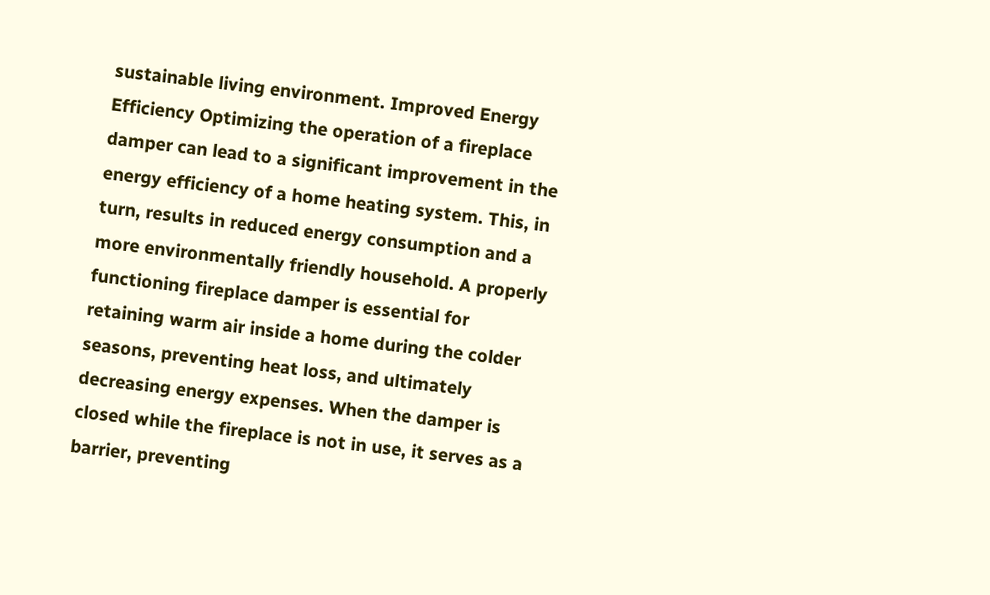sustainable living environment. Improved Energy Efficiency Optimizing the operation of a fireplace damper can lead to a significant improvement in the energy efficiency of a home heating system. This, in turn, results in reduced energy consumption and a more environmentally friendly household. A properly functioning fireplace damper is essential for retaining warm air inside a home during the colder seasons, preventing heat loss, and ultimately decreasing energy expenses. When the damper is closed while the fireplace is not in use, it serves as a barrier, preventing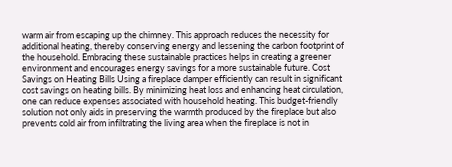warm air from escaping up the chimney. This approach reduces the necessity for additional heating, thereby conserving energy and lessening the carbon footprint of the household. Embracing these sustainable practices helps in creating a greener environment and encourages energy savings for a more sustainable future. Cost Savings on Heating Bills Using a fireplace damper efficiently can result in significant cost savings on heating bills. By minimizing heat loss and enhancing heat circulation, one can reduce expenses associated with household heating. This budget-friendly solution not only aids in preserving the warmth produced by the fireplace but also prevents cold air from infiltrating the living area when the fireplace is not in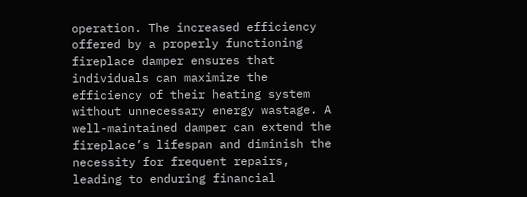operation. The increased efficiency offered by a properly functioning fireplace damper ensures that individuals can maximize the efficiency of their heating system without unnecessary energy wastage. A well-maintained damper can extend the fireplace’s lifespan and diminish the necessity for frequent repairs, leading to enduring financial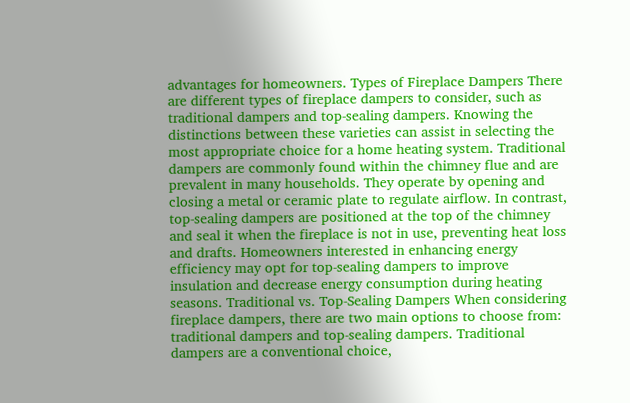advantages for homeowners. Types of Fireplace Dampers There are different types of fireplace dampers to consider, such as traditional dampers and top-sealing dampers. Knowing the distinctions between these varieties can assist in selecting the most appropriate choice for a home heating system. Traditional dampers are commonly found within the chimney flue and are prevalent in many households. They operate by opening and closing a metal or ceramic plate to regulate airflow. In contrast, top-sealing dampers are positioned at the top of the chimney and seal it when the fireplace is not in use, preventing heat loss and drafts. Homeowners interested in enhancing energy efficiency may opt for top-sealing dampers to improve insulation and decrease energy consumption during heating seasons. Traditional vs. Top-Sealing Dampers When considering fireplace dampers, there are two main options to choose from: traditional dampers and top-sealing dampers. Traditional dampers are a conventional choice,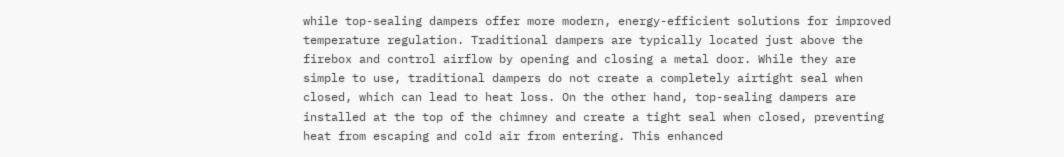while top-sealing dampers offer more modern, energy-efficient solutions for improved temperature regulation. Traditional dampers are typically located just above the firebox and control airflow by opening and closing a metal door. While they are simple to use, traditional dampers do not create a completely airtight seal when closed, which can lead to heat loss. On the other hand, top-sealing dampers are installed at the top of the chimney and create a tight seal when closed, preventing heat from escaping and cold air from entering. This enhanced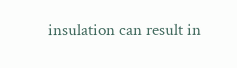insulation can result in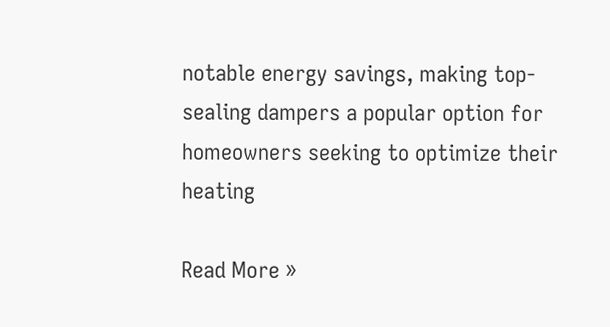notable energy savings, making top-sealing dampers a popular option for homeowners seeking to optimize their heating

Read More »